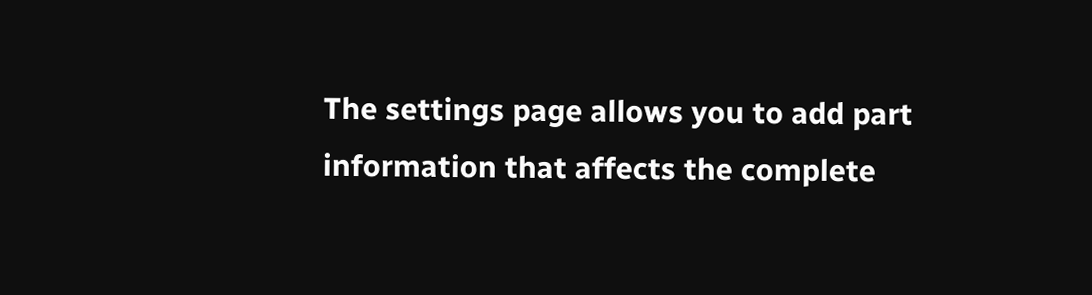The settings page allows you to add part information that affects the complete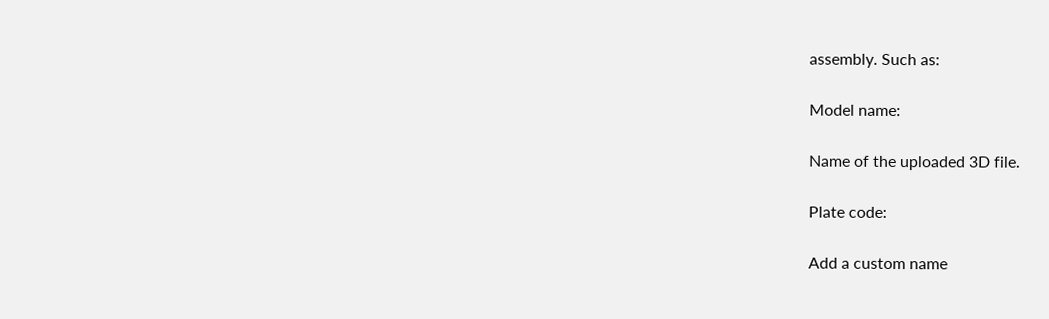assembly. Such as:

Model name:

Name of the uploaded 3D file.

Plate code:

Add a custom name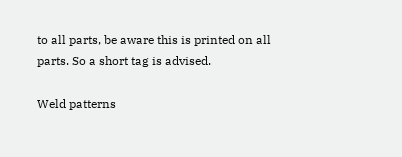to all parts, be aware this is printed on all parts. So a short tag is advised.

Weld patterns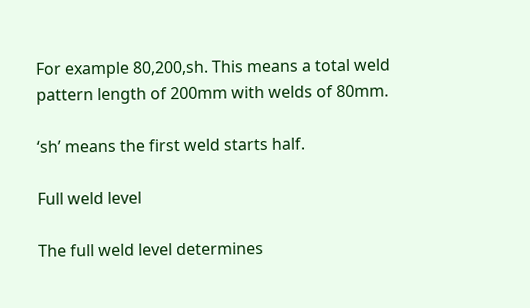For example 80,200,sh. This means a total weld pattern length of 200mm with welds of 80mm.

‘sh’ means the first weld starts half.

Full weld level

The full weld level determines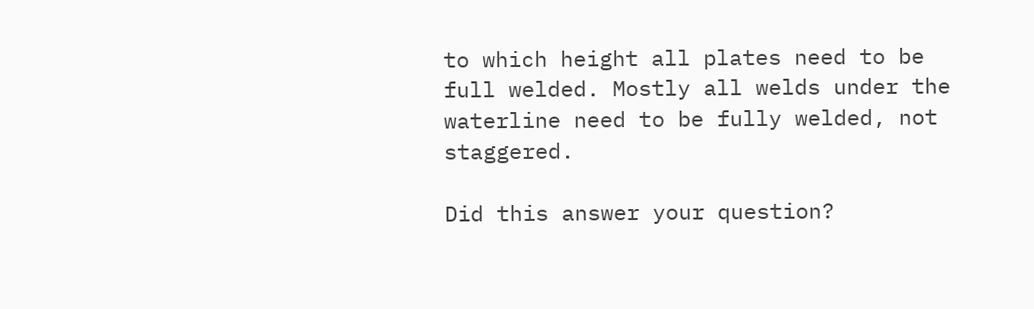to which height all plates need to be full welded. Mostly all welds under the waterline need to be fully welded, not staggered.

Did this answer your question?